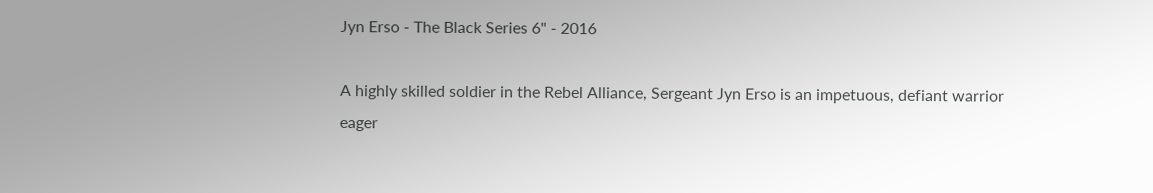Jyn Erso - The Black Series 6" - 2016

A highly skilled soldier in the Rebel Alliance, Sergeant Jyn Erso is an impetuous, defiant warrior eager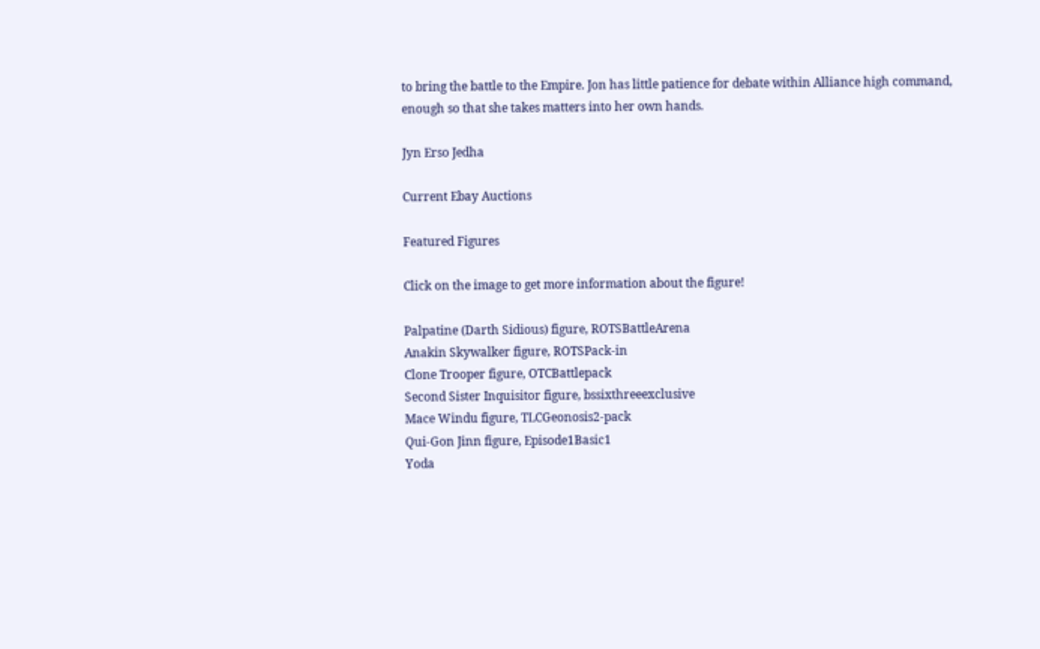to bring the battle to the Empire. Jon has little patience for debate within Alliance high command, enough so that she takes matters into her own hands.

Jyn Erso Jedha

Current Ebay Auctions

Featured Figures

Click on the image to get more information about the figure!

Palpatine (Darth Sidious) figure, ROTSBattleArena
Anakin Skywalker figure, ROTSPack-in
Clone Trooper figure, OTCBattlepack
Second Sister Inquisitor figure, bssixthreeexclusive
Mace Windu figure, TLCGeonosis2-pack
Qui-Gon Jinn figure, Episode1Basic1
Yoda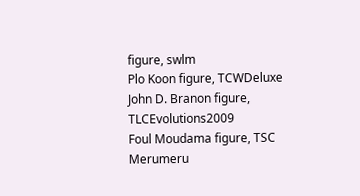figure, swlm
Plo Koon figure, TCWDeluxe
John D. Branon figure, TLCEvolutions2009
Foul Moudama figure, TSC
Merumeru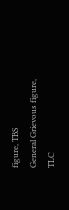figure, TBS
General Grievous figure, TLC